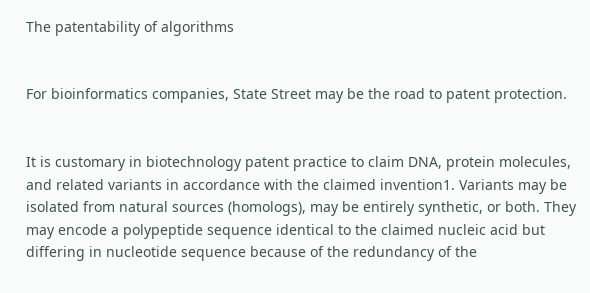The patentability of algorithms


For bioinformatics companies, State Street may be the road to patent protection.


It is customary in biotechnology patent practice to claim DNA, protein molecules, and related variants in accordance with the claimed invention1. Variants may be isolated from natural sources (homologs), may be entirely synthetic, or both. They may encode a polypeptide sequence identical to the claimed nucleic acid but differing in nucleotide sequence because of the redundancy of the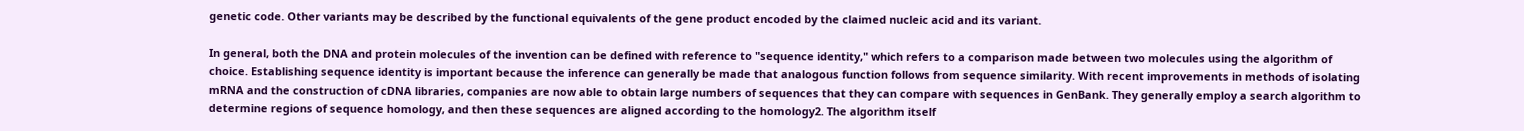genetic code. Other variants may be described by the functional equivalents of the gene product encoded by the claimed nucleic acid and its variant.

In general, both the DNA and protein molecules of the invention can be defined with reference to "sequence identity," which refers to a comparison made between two molecules using the algorithm of choice. Establishing sequence identity is important because the inference can generally be made that analogous function follows from sequence similarity. With recent improvements in methods of isolating mRNA and the construction of cDNA libraries, companies are now able to obtain large numbers of sequences that they can compare with sequences in GenBank. They generally employ a search algorithm to determine regions of sequence homology, and then these sequences are aligned according to the homology2. The algorithm itself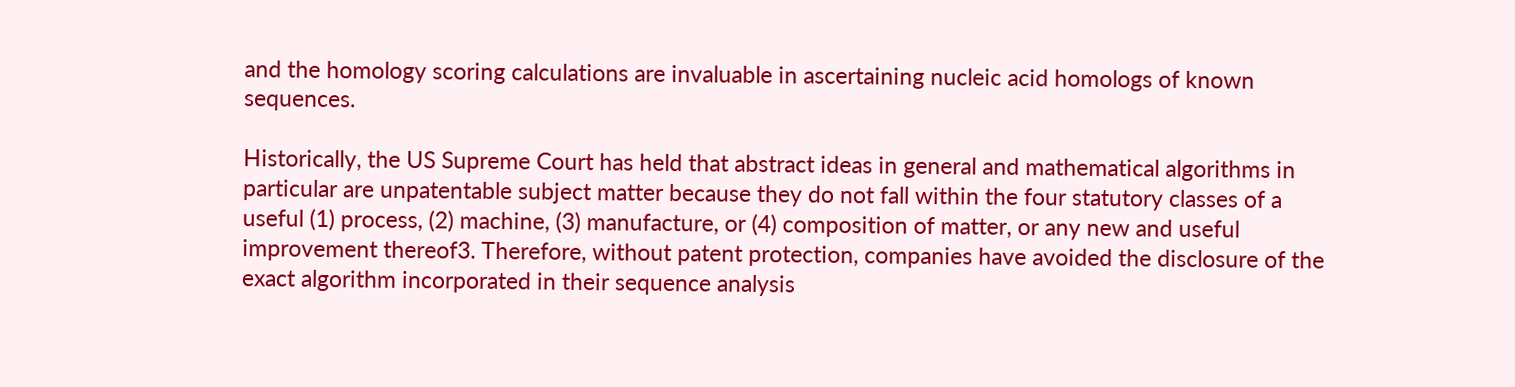and the homology scoring calculations are invaluable in ascertaining nucleic acid homologs of known sequences.

Historically, the US Supreme Court has held that abstract ideas in general and mathematical algorithms in particular are unpatentable subject matter because they do not fall within the four statutory classes of a useful (1) process, (2) machine, (3) manufacture, or (4) composition of matter, or any new and useful improvement thereof3. Therefore, without patent protection, companies have avoided the disclosure of the exact algorithm incorporated in their sequence analysis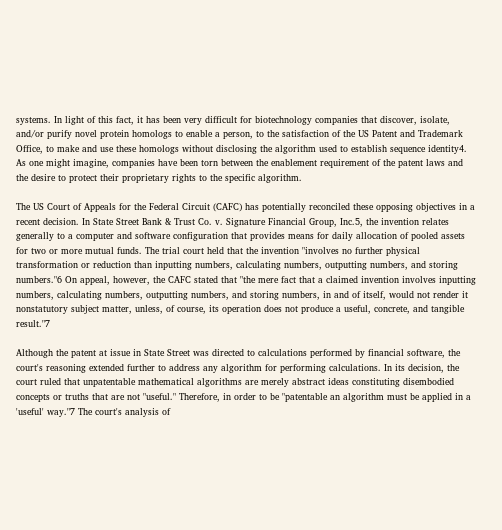systems. In light of this fact, it has been very difficult for biotechnology companies that discover, isolate, and/or purify novel protein homologs to enable a person, to the satisfaction of the US Patent and Trademark Office, to make and use these homologs without disclosing the algorithm used to establish sequence identity4. As one might imagine, companies have been torn between the enablement requirement of the patent laws and the desire to protect their proprietary rights to the specific algorithm.

The US Court of Appeals for the Federal Circuit (CAFC) has potentially reconciled these opposing objectives in a recent decision. In State Street Bank & Trust Co. v. Signature Financial Group, Inc.5, the invention relates generally to a computer and software configuration that provides means for daily allocation of pooled assets for two or more mutual funds. The trial court held that the invention "involves no further physical transformation or reduction than inputting numbers, calculating numbers, outputting numbers, and storing numbers."6 On appeal, however, the CAFC stated that "the mere fact that a claimed invention involves inputting numbers, calculating numbers, outputting numbers, and storing numbers, in and of itself, would not render it nonstatutory subject matter, unless, of course, its operation does not produce a useful, concrete, and tangible result."7

Although the patent at issue in State Street was directed to calculations performed by financial software, the court's reasoning extended further to address any algorithm for performing calculations. In its decision, the court ruled that unpatentable mathematical algorithms are merely abstract ideas constituting disembodied concepts or truths that are not "useful." Therefore, in order to be "patentable an algorithm must be applied in a 'useful' way."7 The court's analysis of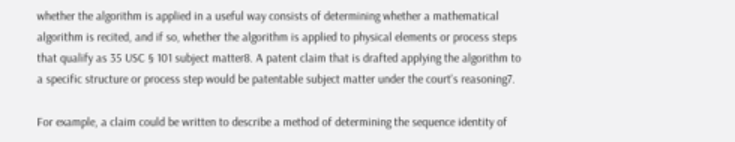whether the algorithm is applied in a useful way consists of determining whether a mathematical algorithm is recited, and if so, whether the algorithm is applied to physical elements or process steps that qualify as 35 USC § 101 subject matter8. A patent claim that is drafted applying the algorithm to a specific structure or process step would be patentable subject matter under the court's reasoning7.

For example, a claim could be written to describe a method of determining the sequence identity of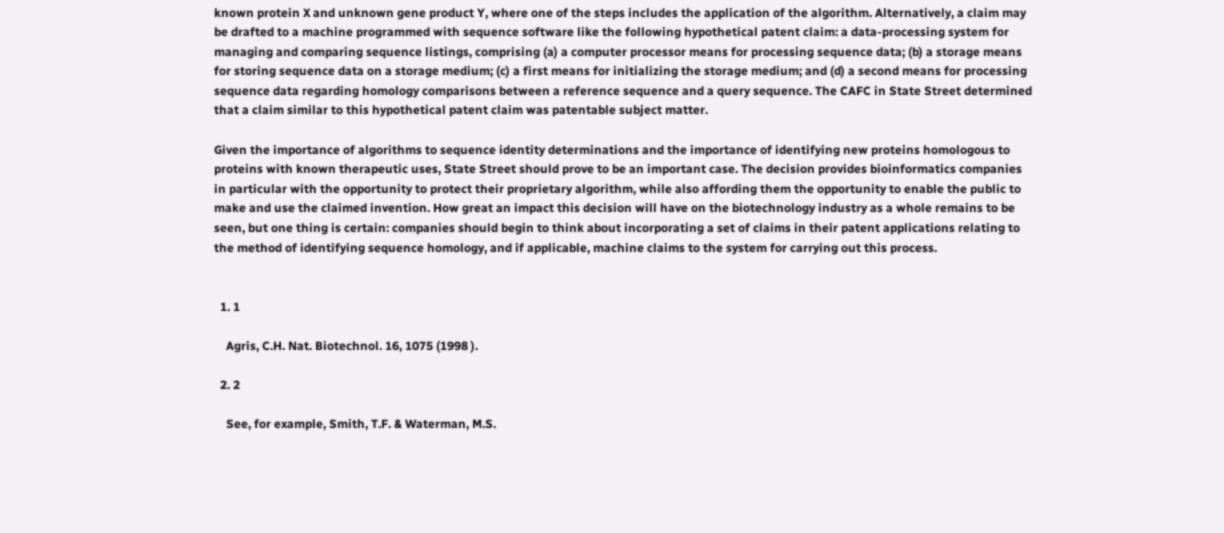known protein X and unknown gene product Y, where one of the steps includes the application of the algorithm. Alternatively, a claim may be drafted to a machine programmed with sequence software like the following hypothetical patent claim: a data-processing system for managing and comparing sequence listings, comprising (a) a computer processor means for processing sequence data; (b) a storage means for storing sequence data on a storage medium; (c) a first means for initializing the storage medium; and (d) a second means for processing sequence data regarding homology comparisons between a reference sequence and a query sequence. The CAFC in State Street determined that a claim similar to this hypothetical patent claim was patentable subject matter.

Given the importance of algorithms to sequence identity determinations and the importance of identifying new proteins homologous to proteins with known therapeutic uses, State Street should prove to be an important case. The decision provides bioinformatics companies in particular with the opportunity to protect their proprietary algorithm, while also affording them the opportunity to enable the public to make and use the claimed invention. How great an impact this decision will have on the biotechnology industry as a whole remains to be seen, but one thing is certain: companies should begin to think about incorporating a set of claims in their patent applications relating to the method of identifying sequence homology, and if applicable, machine claims to the system for carrying out this process.


  1. 1

    Agris, C.H. Nat. Biotechnol. 16, 1075 (1998 ).

  2. 2

    See, for example, Smith, T.F. & Waterman, M.S.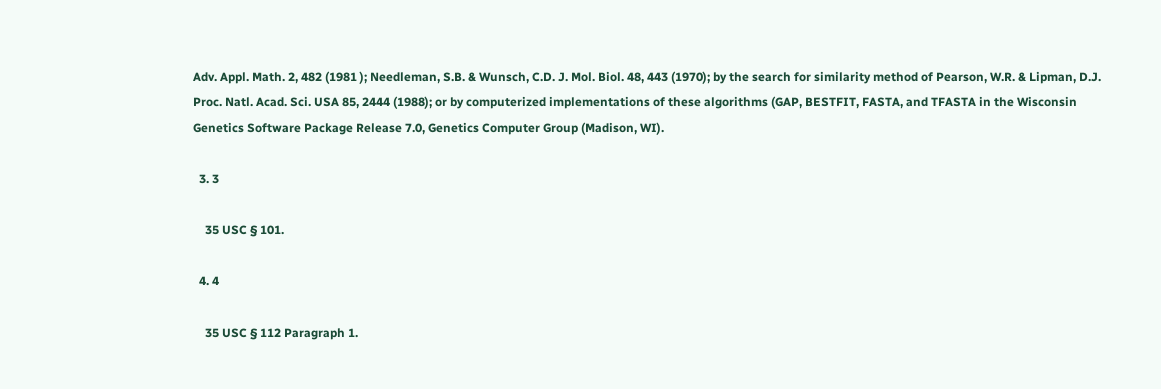Adv. Appl. Math. 2, 482 (1981 ); Needleman, S.B. & Wunsch, C.D. J. Mol. Biol. 48, 443 (1970); by the search for similarity method of Pearson, W.R. & Lipman, D.J. Proc. Natl. Acad. Sci. USA 85, 2444 (1988); or by computerized implementations of these algorithms (GAP, BESTFIT, FASTA, and TFASTA in the Wisconsin Genetics Software Package Release 7.0, Genetics Computer Group (Madison, WI).

  3. 3

    35 USC § 101.

  4. 4

    35 USC § 112 Paragraph 1.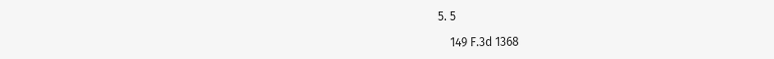5. 5

    149 F.3d 1368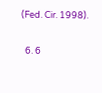(Fed. Cir. 1998).

  6. 6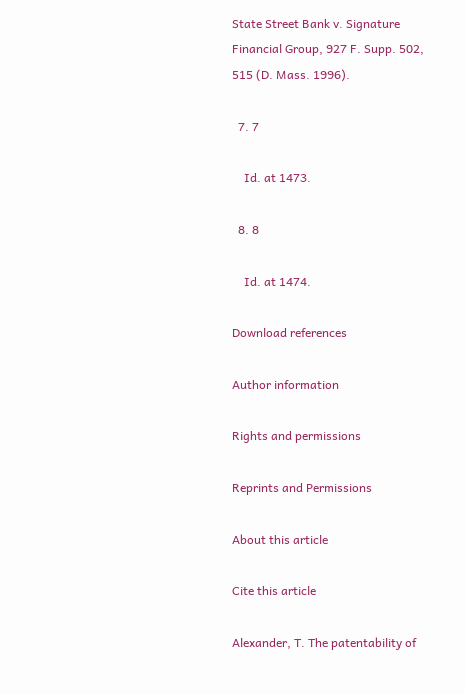State Street Bank v. Signature Financial Group, 927 F. Supp. 502, 515 (D. Mass. 1996).

  7. 7

    Id. at 1473.

  8. 8

    Id. at 1474.

Download references

Author information

Rights and permissions

Reprints and Permissions

About this article

Cite this article

Alexander, T. The patentability of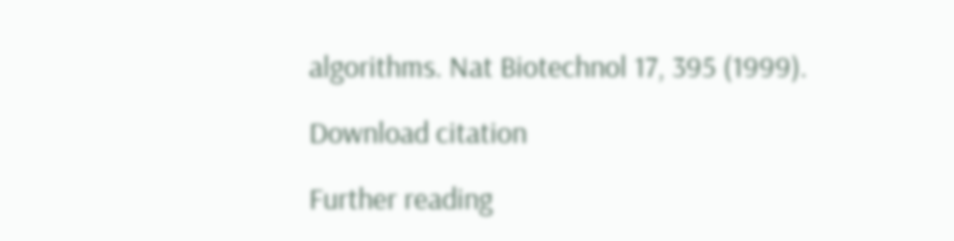algorithms. Nat Biotechnol 17, 395 (1999).

Download citation

Further reading